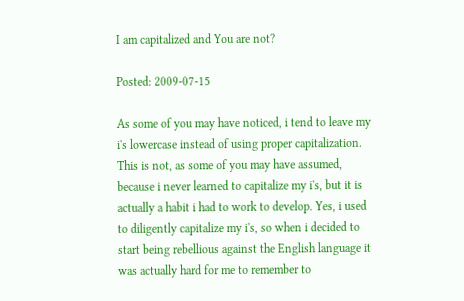I am capitalized and You are not?

Posted: 2009-07-15

As some of you may have noticed, i tend to leave my i's lowercase instead of using proper capitalization. This is not, as some of you may have assumed, because i never learned to capitalize my i's, but it is actually a habit i had to work to develop. Yes, i used to diligently capitalize my i's, so when i decided to start being rebellious against the English language it was actually hard for me to remember to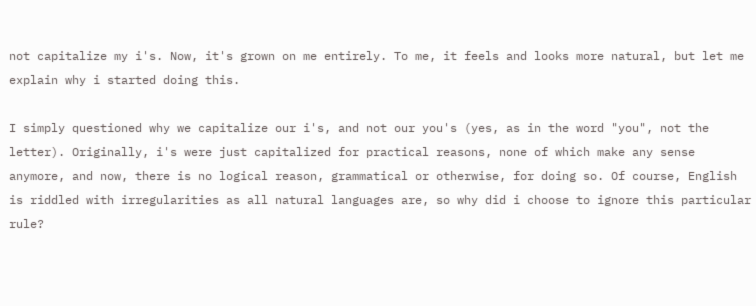not capitalize my i's. Now, it's grown on me entirely. To me, it feels and looks more natural, but let me explain why i started doing this.

I simply questioned why we capitalize our i's, and not our you's (yes, as in the word "you", not the letter). Originally, i's were just capitalized for practical reasons, none of which make any sense anymore, and now, there is no logical reason, grammatical or otherwise, for doing so. Of course, English is riddled with irregularities as all natural languages are, so why did i choose to ignore this particular rule?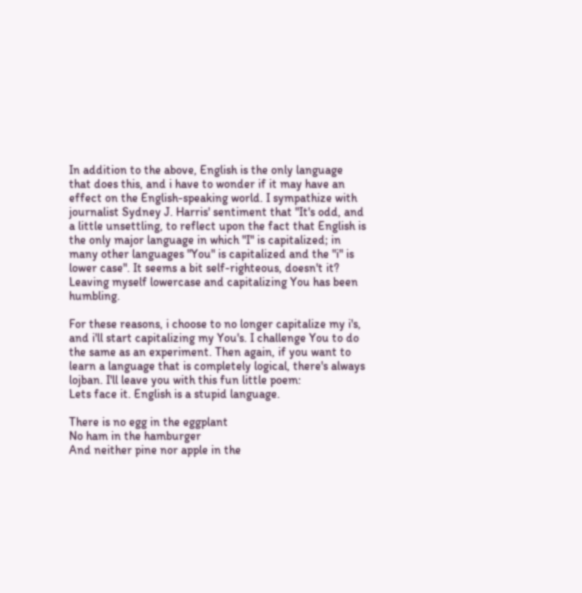In addition to the above, English is the only language that does this, and i have to wonder if it may have an effect on the English-speaking world. I sympathize with journalist Sydney J. Harris' sentiment that "It's odd, and a little unsettling, to reflect upon the fact that English is the only major language in which "I" is capitalized; in many other languages "You" is capitalized and the "i" is lower case". It seems a bit self-righteous, doesn't it? Leaving myself lowercase and capitalizing You has been humbling.

For these reasons, i choose to no longer capitalize my i's, and i'll start capitalizing my You's. I challenge You to do the same as an experiment. Then again, if you want to learn a language that is completely logical, there's always lojban. I'll leave you with this fun little poem:
Lets face it. English is a stupid language.

There is no egg in the eggplant
No ham in the hamburger
And neither pine nor apple in the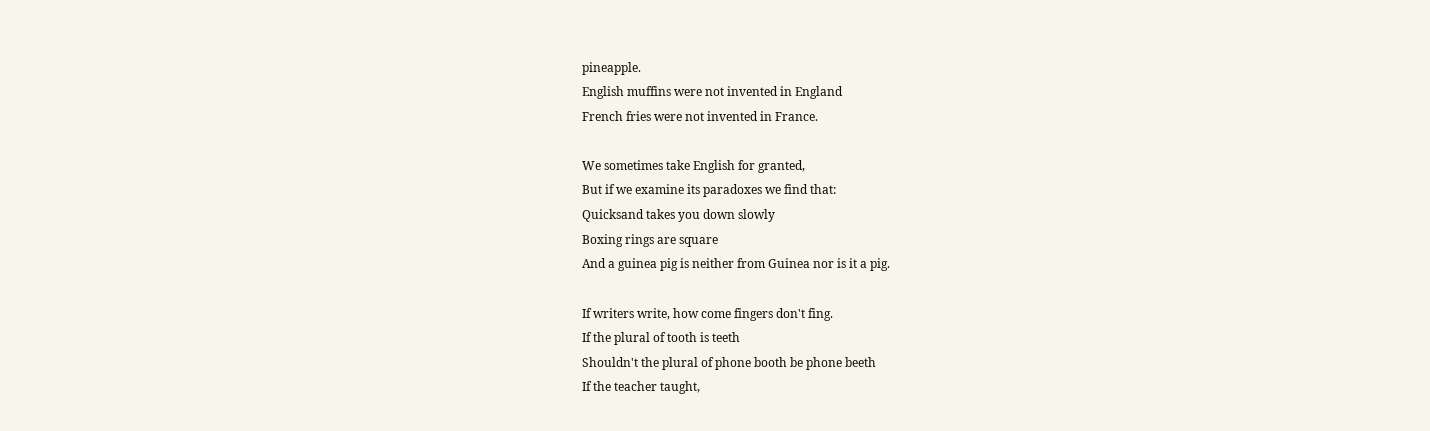pineapple.
English muffins were not invented in England
French fries were not invented in France.

We sometimes take English for granted,
But if we examine its paradoxes we find that:
Quicksand takes you down slowly
Boxing rings are square
And a guinea pig is neither from Guinea nor is it a pig.

If writers write, how come fingers don't fing.
If the plural of tooth is teeth
Shouldn't the plural of phone booth be phone beeth
If the teacher taught,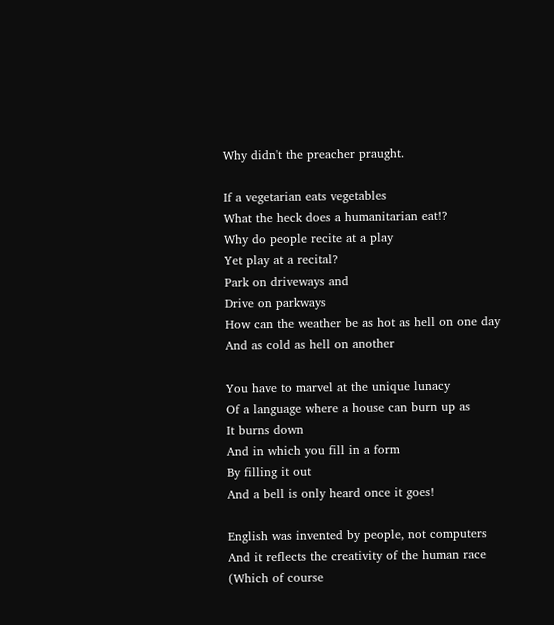Why didn't the preacher praught.

If a vegetarian eats vegetables
What the heck does a humanitarian eat!?
Why do people recite at a play
Yet play at a recital?
Park on driveways and
Drive on parkways
How can the weather be as hot as hell on one day
And as cold as hell on another

You have to marvel at the unique lunacy
Of a language where a house can burn up as
It burns down
And in which you fill in a form
By filling it out
And a bell is only heard once it goes!

English was invented by people, not computers
And it reflects the creativity of the human race
(Which of course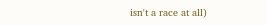isn't a race at all)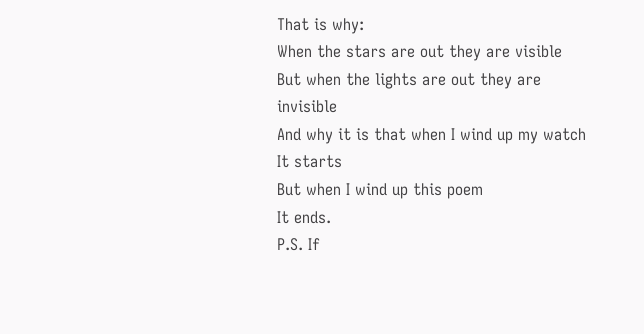That is why:
When the stars are out they are visible
But when the lights are out they are invisible
And why it is that when I wind up my watch
It starts
But when I wind up this poem
It ends.
P.S. If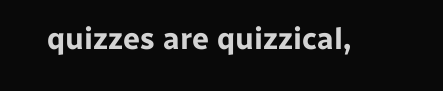quizzes are quizzical,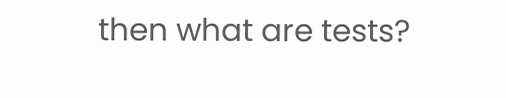then what are tests?